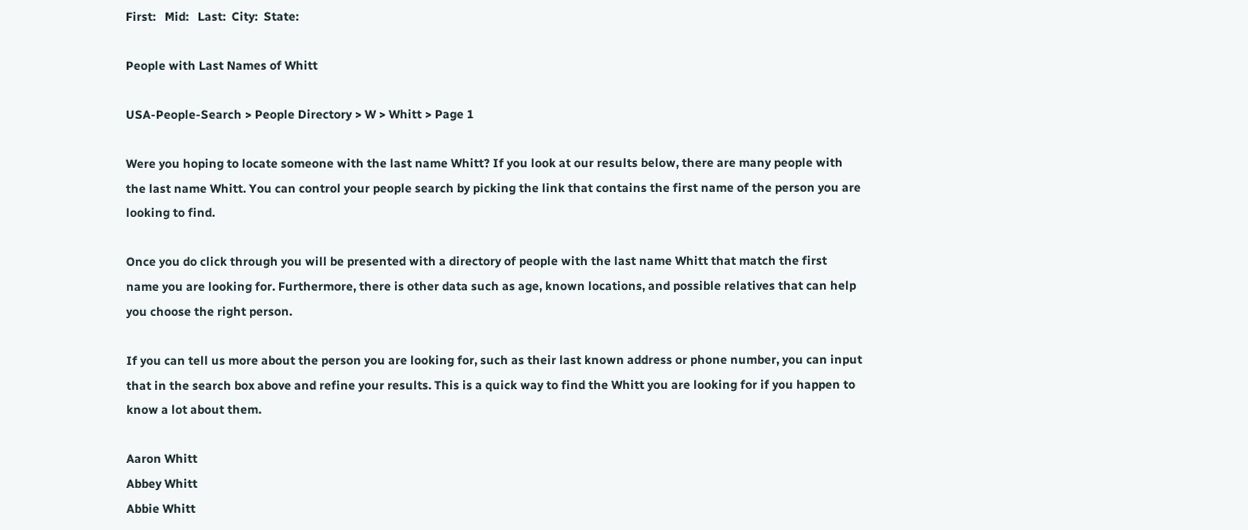First:   Mid:   Last:  City:  State:

People with Last Names of Whitt

USA-People-Search > People Directory > W > Whitt > Page 1

Were you hoping to locate someone with the last name Whitt? If you look at our results below, there are many people with the last name Whitt. You can control your people search by picking the link that contains the first name of the person you are looking to find.

Once you do click through you will be presented with a directory of people with the last name Whitt that match the first name you are looking for. Furthermore, there is other data such as age, known locations, and possible relatives that can help you choose the right person.

If you can tell us more about the person you are looking for, such as their last known address or phone number, you can input that in the search box above and refine your results. This is a quick way to find the Whitt you are looking for if you happen to know a lot about them.

Aaron Whitt
Abbey Whitt
Abbie Whitt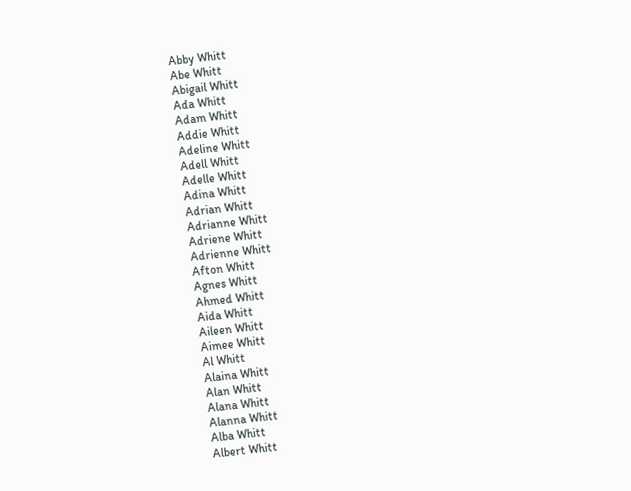Abby Whitt
Abe Whitt
Abigail Whitt
Ada Whitt
Adam Whitt
Addie Whitt
Adeline Whitt
Adell Whitt
Adelle Whitt
Adina Whitt
Adrian Whitt
Adrianne Whitt
Adriene Whitt
Adrienne Whitt
Afton Whitt
Agnes Whitt
Ahmed Whitt
Aida Whitt
Aileen Whitt
Aimee Whitt
Al Whitt
Alaina Whitt
Alan Whitt
Alana Whitt
Alanna Whitt
Alba Whitt
Albert Whitt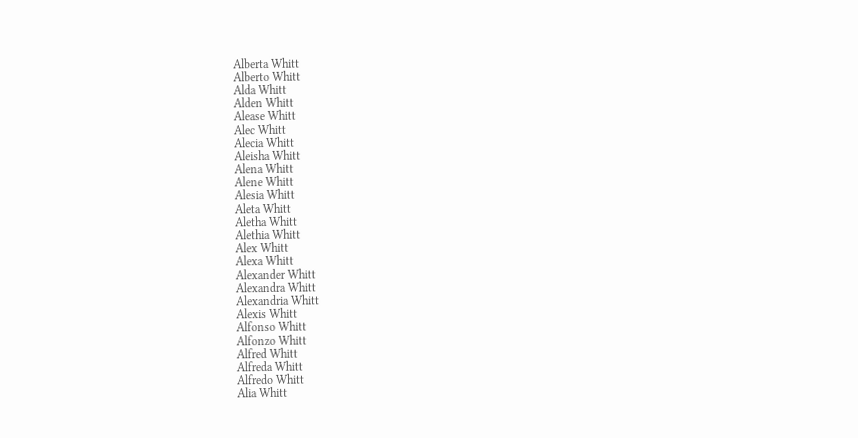Alberta Whitt
Alberto Whitt
Alda Whitt
Alden Whitt
Alease Whitt
Alec Whitt
Alecia Whitt
Aleisha Whitt
Alena Whitt
Alene Whitt
Alesia Whitt
Aleta Whitt
Aletha Whitt
Alethia Whitt
Alex Whitt
Alexa Whitt
Alexander Whitt
Alexandra Whitt
Alexandria Whitt
Alexis Whitt
Alfonso Whitt
Alfonzo Whitt
Alfred Whitt
Alfreda Whitt
Alfredo Whitt
Alia Whitt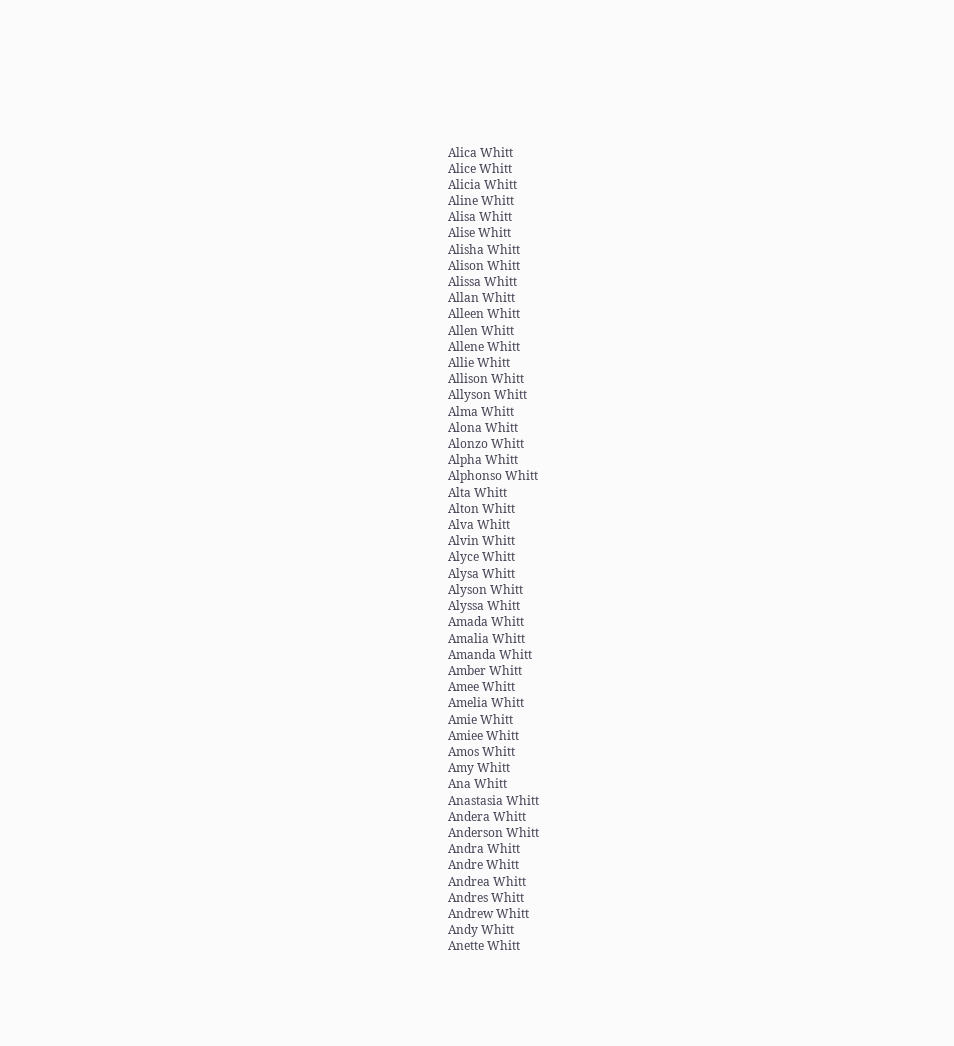Alica Whitt
Alice Whitt
Alicia Whitt
Aline Whitt
Alisa Whitt
Alise Whitt
Alisha Whitt
Alison Whitt
Alissa Whitt
Allan Whitt
Alleen Whitt
Allen Whitt
Allene Whitt
Allie Whitt
Allison Whitt
Allyson Whitt
Alma Whitt
Alona Whitt
Alonzo Whitt
Alpha Whitt
Alphonso Whitt
Alta Whitt
Alton Whitt
Alva Whitt
Alvin Whitt
Alyce Whitt
Alysa Whitt
Alyson Whitt
Alyssa Whitt
Amada Whitt
Amalia Whitt
Amanda Whitt
Amber Whitt
Amee Whitt
Amelia Whitt
Amie Whitt
Amiee Whitt
Amos Whitt
Amy Whitt
Ana Whitt
Anastasia Whitt
Andera Whitt
Anderson Whitt
Andra Whitt
Andre Whitt
Andrea Whitt
Andres Whitt
Andrew Whitt
Andy Whitt
Anette Whitt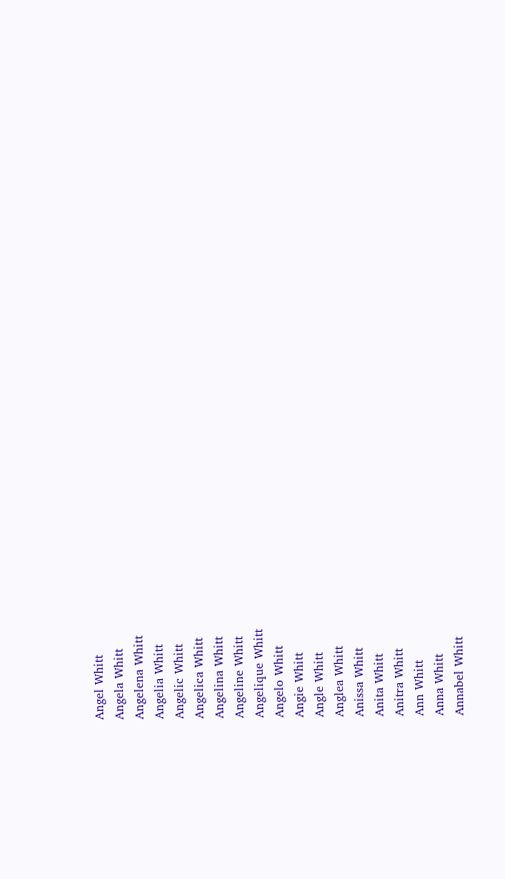Angel Whitt
Angela Whitt
Angelena Whitt
Angelia Whitt
Angelic Whitt
Angelica Whitt
Angelina Whitt
Angeline Whitt
Angelique Whitt
Angelo Whitt
Angie Whitt
Angle Whitt
Anglea Whitt
Anissa Whitt
Anita Whitt
Anitra Whitt
Ann Whitt
Anna Whitt
Annabel Whitt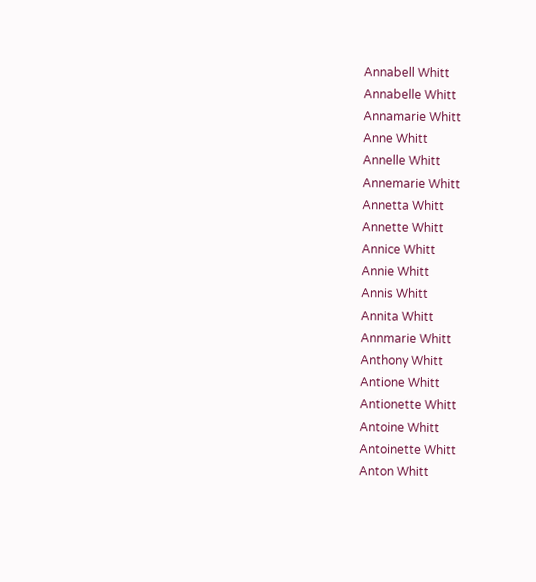Annabell Whitt
Annabelle Whitt
Annamarie Whitt
Anne Whitt
Annelle Whitt
Annemarie Whitt
Annetta Whitt
Annette Whitt
Annice Whitt
Annie Whitt
Annis Whitt
Annita Whitt
Annmarie Whitt
Anthony Whitt
Antione Whitt
Antionette Whitt
Antoine Whitt
Antoinette Whitt
Anton Whitt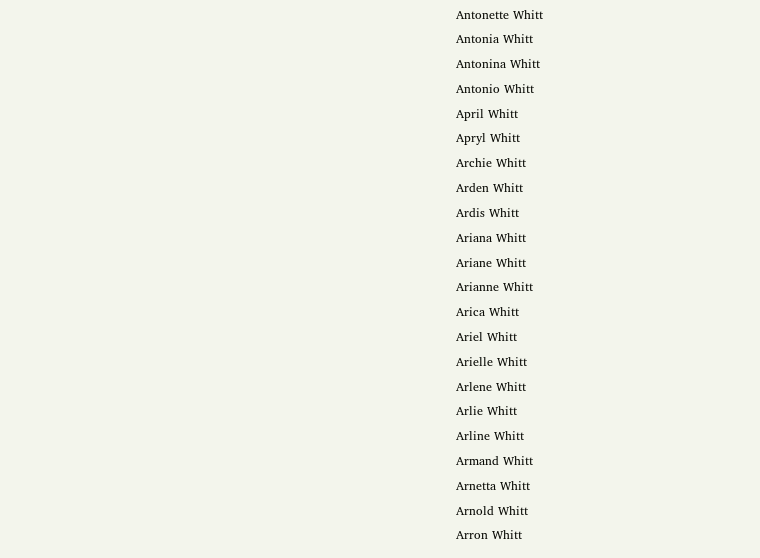Antonette Whitt
Antonia Whitt
Antonina Whitt
Antonio Whitt
April Whitt
Apryl Whitt
Archie Whitt
Arden Whitt
Ardis Whitt
Ariana Whitt
Ariane Whitt
Arianne Whitt
Arica Whitt
Ariel Whitt
Arielle Whitt
Arlene Whitt
Arlie Whitt
Arline Whitt
Armand Whitt
Arnetta Whitt
Arnold Whitt
Arron Whitt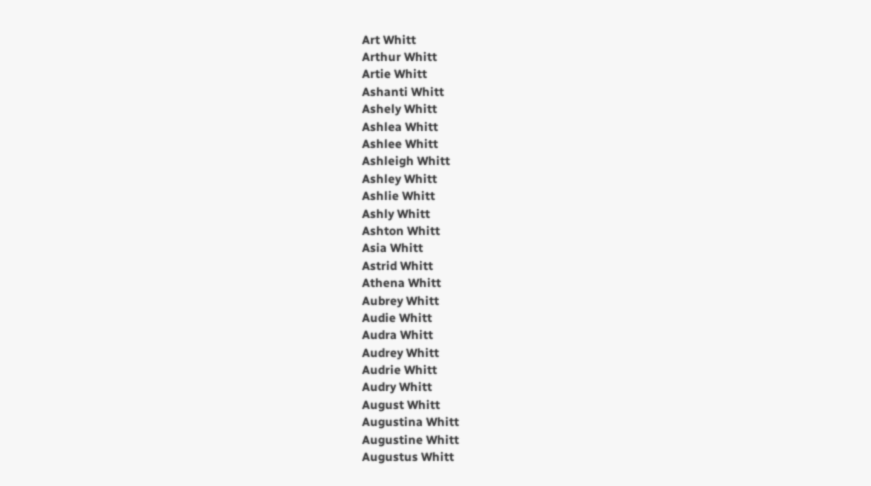Art Whitt
Arthur Whitt
Artie Whitt
Ashanti Whitt
Ashely Whitt
Ashlea Whitt
Ashlee Whitt
Ashleigh Whitt
Ashley Whitt
Ashlie Whitt
Ashly Whitt
Ashton Whitt
Asia Whitt
Astrid Whitt
Athena Whitt
Aubrey Whitt
Audie Whitt
Audra Whitt
Audrey Whitt
Audrie Whitt
Audry Whitt
August Whitt
Augustina Whitt
Augustine Whitt
Augustus Whitt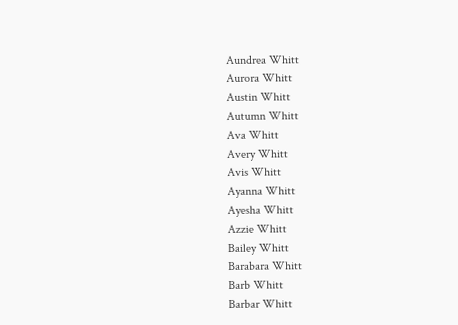Aundrea Whitt
Aurora Whitt
Austin Whitt
Autumn Whitt
Ava Whitt
Avery Whitt
Avis Whitt
Ayanna Whitt
Ayesha Whitt
Azzie Whitt
Bailey Whitt
Barabara Whitt
Barb Whitt
Barbar Whitt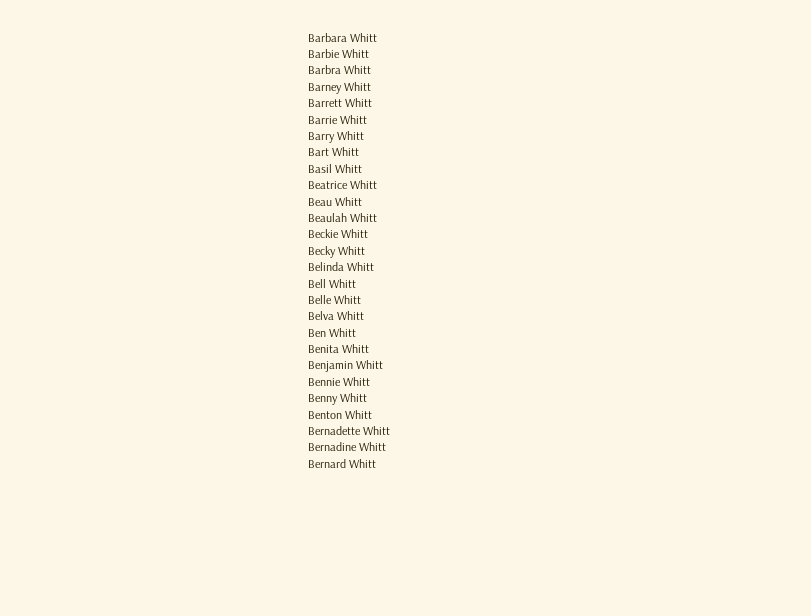Barbara Whitt
Barbie Whitt
Barbra Whitt
Barney Whitt
Barrett Whitt
Barrie Whitt
Barry Whitt
Bart Whitt
Basil Whitt
Beatrice Whitt
Beau Whitt
Beaulah Whitt
Beckie Whitt
Becky Whitt
Belinda Whitt
Bell Whitt
Belle Whitt
Belva Whitt
Ben Whitt
Benita Whitt
Benjamin Whitt
Bennie Whitt
Benny Whitt
Benton Whitt
Bernadette Whitt
Bernadine Whitt
Bernard Whitt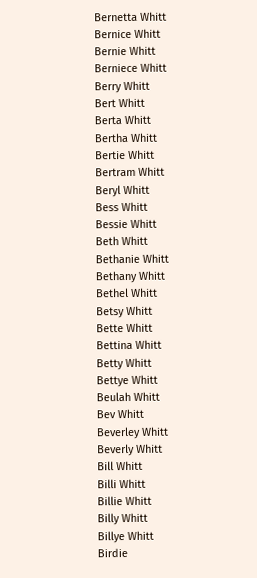Bernetta Whitt
Bernice Whitt
Bernie Whitt
Berniece Whitt
Berry Whitt
Bert Whitt
Berta Whitt
Bertha Whitt
Bertie Whitt
Bertram Whitt
Beryl Whitt
Bess Whitt
Bessie Whitt
Beth Whitt
Bethanie Whitt
Bethany Whitt
Bethel Whitt
Betsy Whitt
Bette Whitt
Bettina Whitt
Betty Whitt
Bettye Whitt
Beulah Whitt
Bev Whitt
Beverley Whitt
Beverly Whitt
Bill Whitt
Billi Whitt
Billie Whitt
Billy Whitt
Billye Whitt
Birdie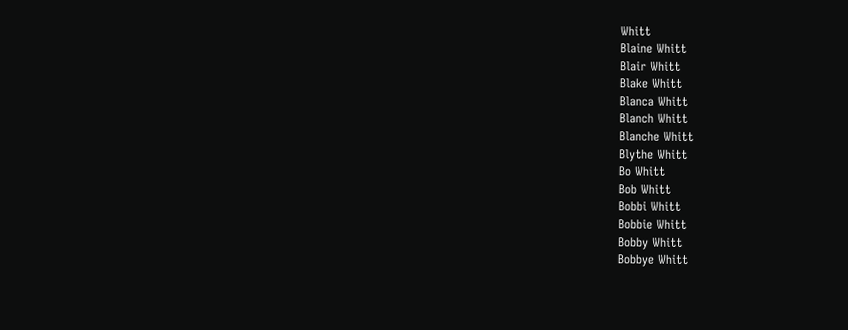Whitt
Blaine Whitt
Blair Whitt
Blake Whitt
Blanca Whitt
Blanch Whitt
Blanche Whitt
Blythe Whitt
Bo Whitt
Bob Whitt
Bobbi Whitt
Bobbie Whitt
Bobby Whitt
Bobbye Whitt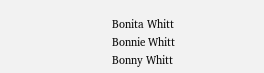Bonita Whitt
Bonnie Whitt
Bonny Whitt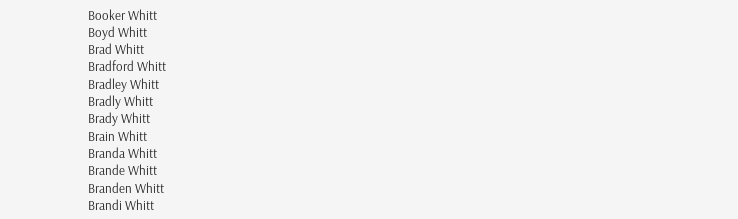Booker Whitt
Boyd Whitt
Brad Whitt
Bradford Whitt
Bradley Whitt
Bradly Whitt
Brady Whitt
Brain Whitt
Branda Whitt
Brande Whitt
Branden Whitt
Brandi Whitt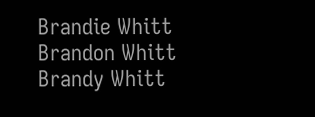Brandie Whitt
Brandon Whitt
Brandy Whitt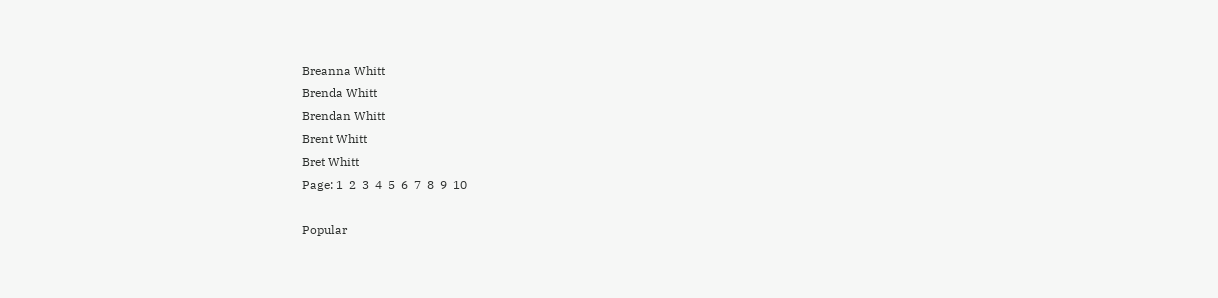Breanna Whitt
Brenda Whitt
Brendan Whitt
Brent Whitt
Bret Whitt
Page: 1  2  3  4  5  6  7  8  9  10

Popular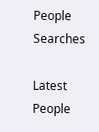People Searches

Latest People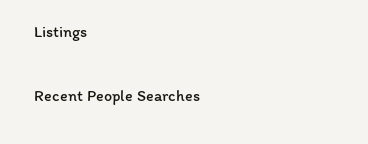Listings

Recent People Searches